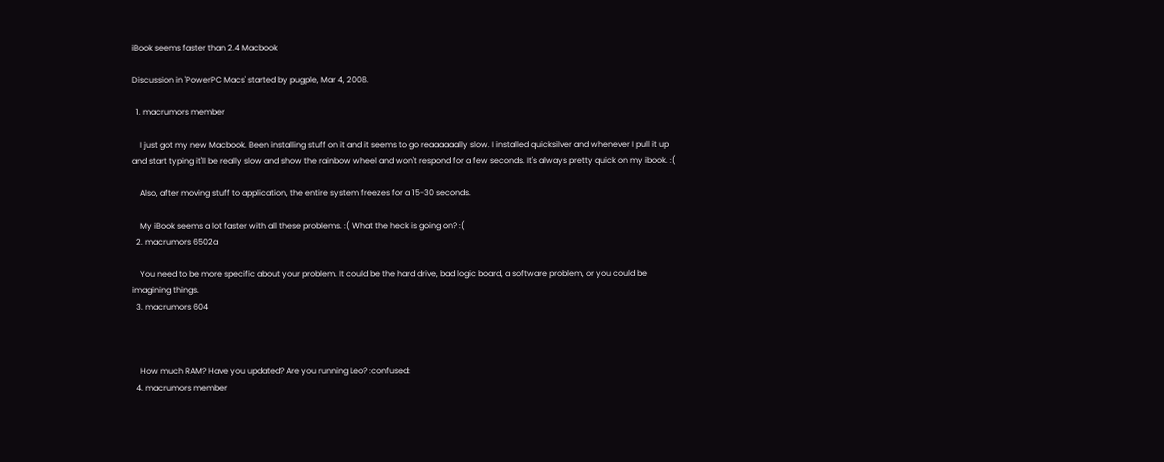iBook seems faster than 2.4 Macbook

Discussion in 'PowerPC Macs' started by pugple, Mar 4, 2008.

  1. macrumors member

    I just got my new Macbook. Been installing stuff on it and it seems to go reaaaaaally slow. I installed quicksilver and whenever I pull it up and start typing it'll be really slow and show the rainbow wheel and won't respond for a few seconds. It's always pretty quick on my ibook. :(

    Also, after moving stuff to application, the entire system freezes for a 15-30 seconds.

    My iBook seems a lot faster with all these problems. :( What the heck is going on? :(
  2. macrumors 6502a

    You need to be more specific about your problem. It could be the hard drive, bad logic board, a software problem, or you could be imagining things.
  3. macrumors 604



    How much RAM? Have you updated? Are you running Leo? :confused:
  4. macrumors member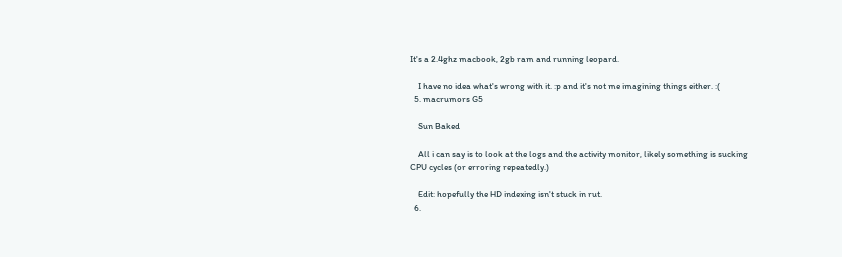It's a 2.4ghz macbook, 2gb ram and running leopard.

    I have no idea what's wrong with it. :p and it's not me imagining things either. :(
  5. macrumors G5

    Sun Baked

    All i can say is to look at the logs and the activity monitor, likely something is sucking CPU cycles (or erroring repeatedly.)

    Edit: hopefully the HD indexing isn't stuck in rut.
  6.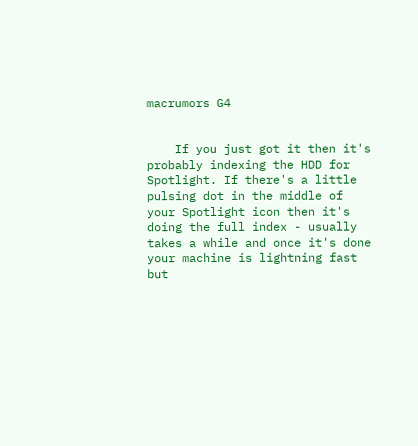macrumors G4


    If you just got it then it's probably indexing the HDD for Spotlight. If there's a little pulsing dot in the middle of your Spotlight icon then it's doing the full index - usually takes a while and once it's done your machine is lightning fast but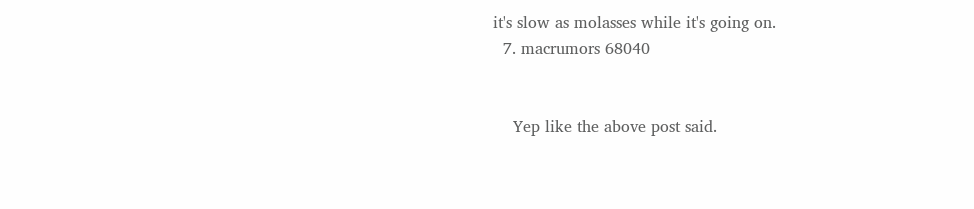it's slow as molasses while it's going on.
  7. macrumors 68040


    Yep like the above post said.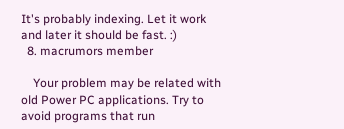It's probably indexing. Let it work and later it should be fast. :)
  8. macrumors member

    Your problem may be related with old Power PC applications. Try to avoid programs that run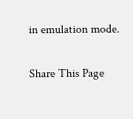in emulation mode.

Share This Page